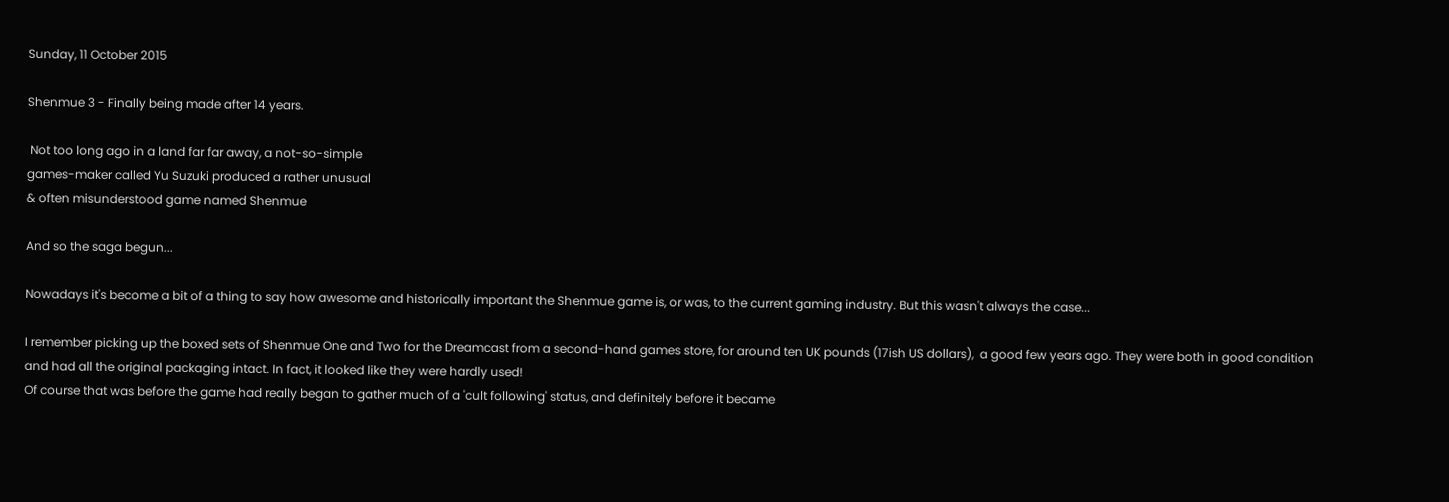Sunday, 11 October 2015

Shenmue 3 - Finally being made after 14 years.

 Not too long ago in a land far far away, a not-so-simple
games-maker called Yu Suzuki produced a rather unusual
& often misunderstood game named Shenmue

And so the saga begun...

Nowadays it's become a bit of a thing to say how awesome and historically important the Shenmue game is, or was, to the current gaming industry. But this wasn't always the case...

I remember picking up the boxed sets of Shenmue One and Two for the Dreamcast from a second-hand games store, for around ten UK pounds (17ish US dollars),  a good few years ago. They were both in good condition and had all the original packaging intact. In fact, it looked like they were hardly used!
Of course that was before the game had really began to gather much of a 'cult following' status, and definitely before it became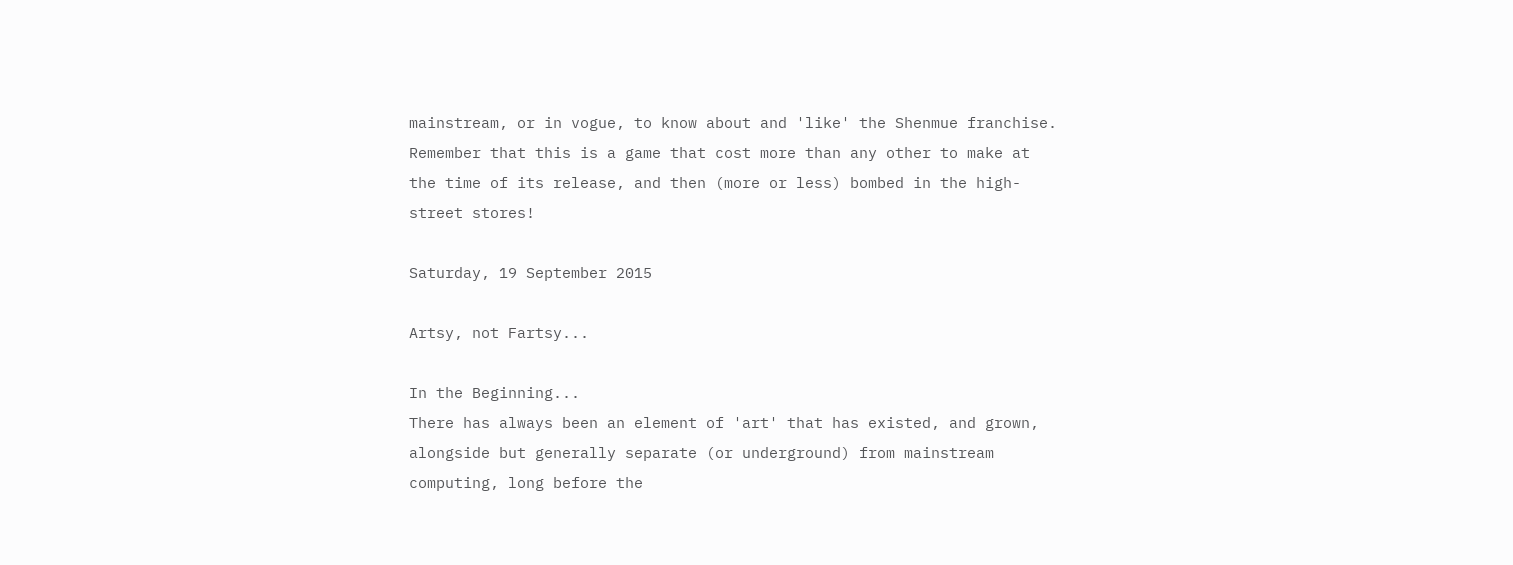mainstream, or in vogue, to know about and 'like' the Shenmue franchise. Remember that this is a game that cost more than any other to make at the time of its release, and then (more or less) bombed in the high-street stores!

Saturday, 19 September 2015

Artsy, not Fartsy...

In the Beginning...
There has always been an element of 'art' that has existed, and grown, alongside but generally separate (or underground) from mainstream computing, long before the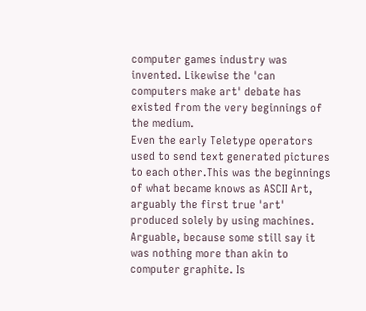computer games industry was invented. Likewise the 'can computers make art' debate has existed from the very beginnings of the medium.
Even the early Teletype operators used to send text generated pictures to each other.This was the beginnings of what became knows as ASCII Art, arguably the first true 'art' produced solely by using machines. Arguable, because some still say it was nothing more than akin to computer graphite. Is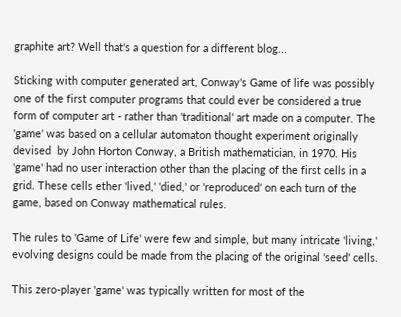graphite art? Well that's a question for a different blog...

Sticking with computer generated art, Conway's Game of life was possibly one of the first computer programs that could ever be considered a true form of computer art - rather than 'traditional' art made on a computer. The 'game' was based on a cellular automaton thought experiment originally devised  by John Horton Conway, a British mathematician, in 1970. His 'game' had no user interaction other than the placing of the first cells in a grid. These cells ether 'lived,' 'died,' or 'reproduced' on each turn of the game, based on Conway mathematical rules.

The rules to 'Game of Life' were few and simple, but many intricate 'living,' evolving designs could be made from the placing of the original 'seed' cells.

This zero-player 'game' was typically written for most of the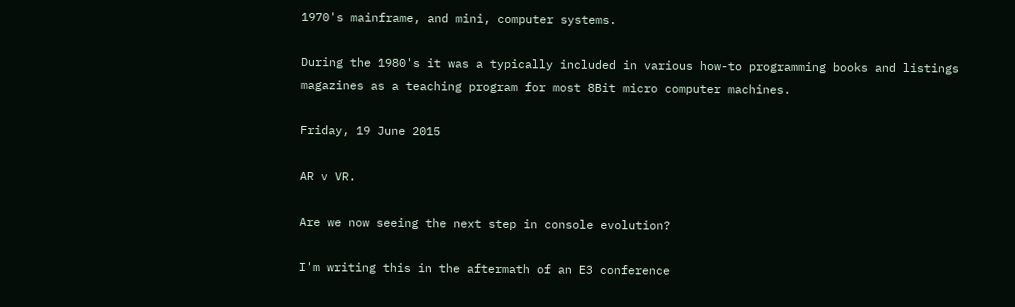1970's mainframe, and mini, computer systems.

During the 1980's it was a typically included in various how-to programming books and listings magazines as a teaching program for most 8Bit micro computer machines.

Friday, 19 June 2015

AR v VR.

Are we now seeing the next step in console evolution?

I'm writing this in the aftermath of an E3 conference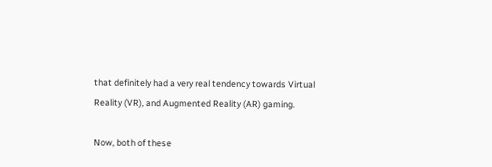that definitely had a very real tendency towards Virtual Reality (VR), and Augmented Reality (AR) gaming.

Now, both of these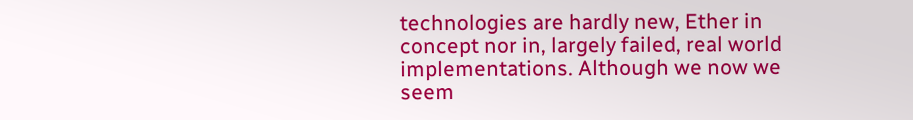technologies are hardly new, Ether in concept nor in, largely failed, real world implementations. Although we now we seem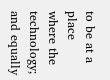to be at a place where the technology; and equally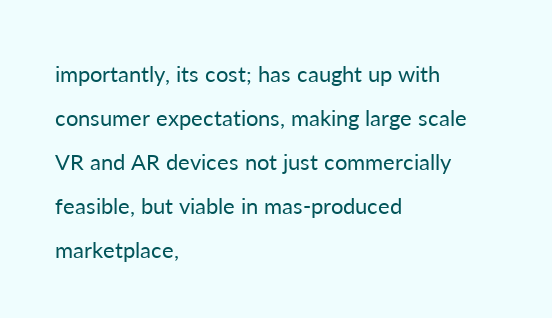importantly, its cost; has caught up with consumer expectations, making large scale VR and AR devices not just commercially feasible, but viable in mas-produced marketplace,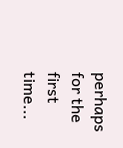perhaps for the first time...